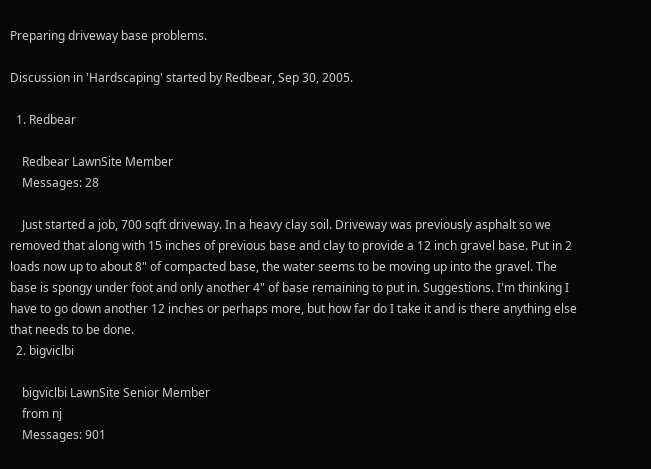Preparing driveway base problems.

Discussion in 'Hardscaping' started by Redbear, Sep 30, 2005.

  1. Redbear

    Redbear LawnSite Member
    Messages: 28

    Just started a job, 700 sqft driveway. In a heavy clay soil. Driveway was previously asphalt so we removed that along with 15 inches of previous base and clay to provide a 12 inch gravel base. Put in 2 loads now up to about 8" of compacted base, the water seems to be moving up into the gravel. The base is spongy under foot and only another 4" of base remaining to put in. Suggestions. I'm thinking I have to go down another 12 inches or perhaps more, but how far do I take it and is there anything else that needs to be done.
  2. bigviclbi

    bigviclbi LawnSite Senior Member
    from nj
    Messages: 901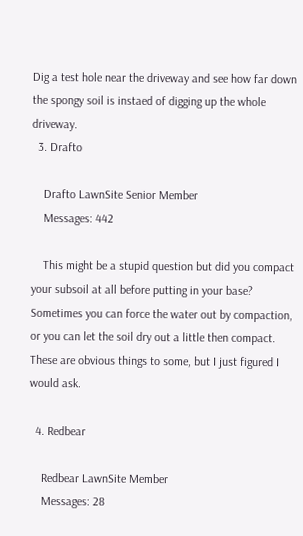Dig a test hole near the driveway and see how far down the spongy soil is instaed of digging up the whole driveway.
  3. Drafto

    Drafto LawnSite Senior Member
    Messages: 442

    This might be a stupid question but did you compact your subsoil at all before putting in your base? Sometimes you can force the water out by compaction, or you can let the soil dry out a little then compact. These are obvious things to some, but I just figured I would ask.

  4. Redbear

    Redbear LawnSite Member
    Messages: 28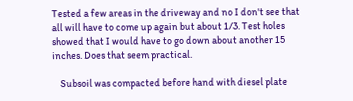Tested a few areas in the driveway and no I don't see that all will have to come up again but about 1/3. Test holes showed that I would have to go down about another 15 inches. Does that seem practical.

    Subsoil was compacted before hand with diesel plate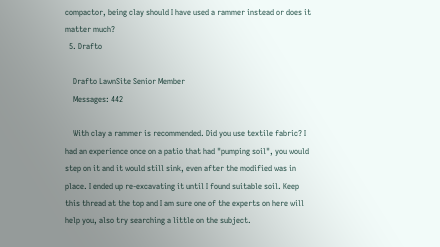compactor, being clay should I have used a rammer instead or does it matter much?
  5. Drafto

    Drafto LawnSite Senior Member
    Messages: 442

    With clay a rammer is recommended. Did you use textile fabric? I had an experience once on a patio that had "pumping soil", you would step on it and it would still sink, even after the modified was in place. I ended up re-excavating it until I found suitable soil. Keep this thread at the top and I am sure one of the experts on here will help you, also try searching a little on the subject.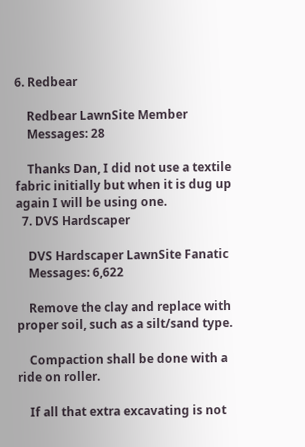6. Redbear

    Redbear LawnSite Member
    Messages: 28

    Thanks Dan, I did not use a textile fabric initially but when it is dug up again I will be using one.
  7. DVS Hardscaper

    DVS Hardscaper LawnSite Fanatic
    Messages: 6,622

    Remove the clay and replace with proper soil, such as a silt/sand type.

    Compaction shall be done with a ride on roller.

    If all that extra excavating is not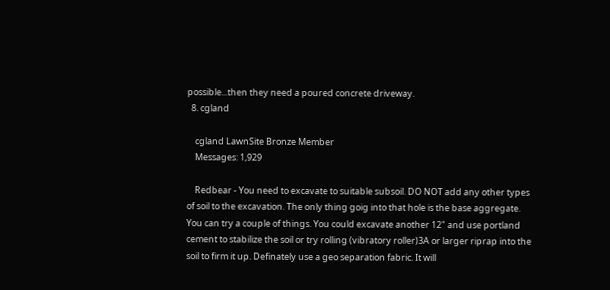possible...then they need a poured concrete driveway.
  8. cgland

    cgland LawnSite Bronze Member
    Messages: 1,929

    Redbear - You need to excavate to suitable subsoil. DO NOT add any other types of soil to the excavation. The only thing goig into that hole is the base aggregate. You can try a couple of things. You could excavate another 12" and use portland cement to stabilize the soil or try rolling (vibratory roller)3A or larger riprap into the soil to firm it up. Definately use a geo separation fabric. It will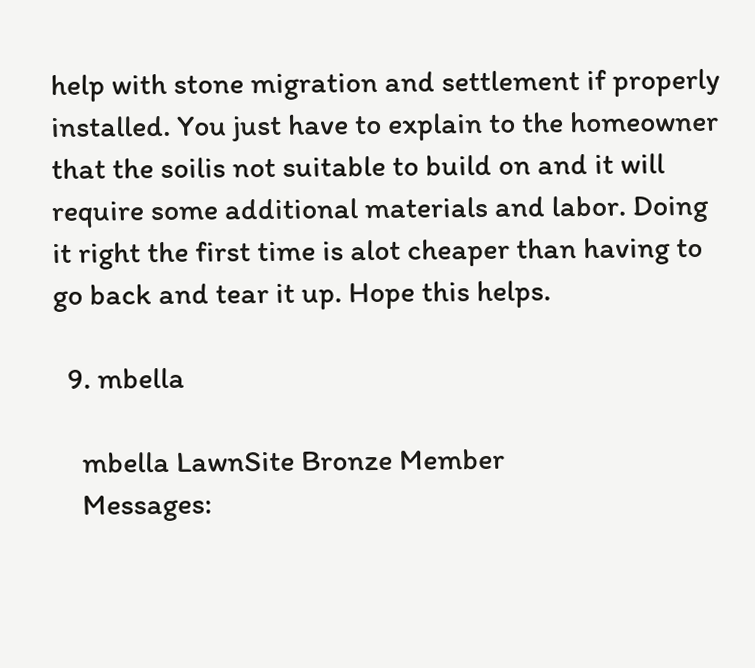help with stone migration and settlement if properly installed. You just have to explain to the homeowner that the soilis not suitable to build on and it will require some additional materials and labor. Doing it right the first time is alot cheaper than having to go back and tear it up. Hope this helps.

  9. mbella

    mbella LawnSite Bronze Member
    Messages: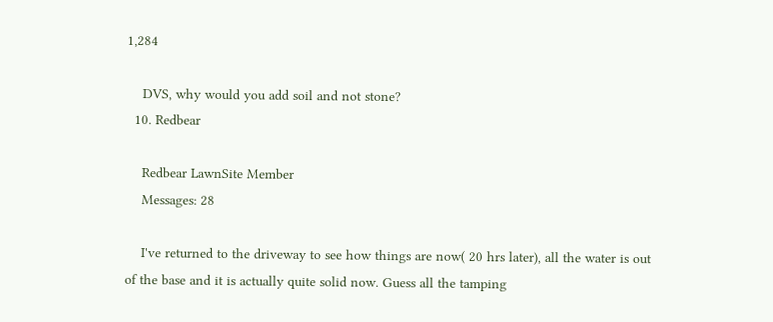1,284

    DVS, why would you add soil and not stone?
  10. Redbear

    Redbear LawnSite Member
    Messages: 28

    I've returned to the driveway to see how things are now( 20 hrs later), all the water is out of the base and it is actually quite solid now. Guess all the tamping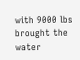with 9000 lbs brought the water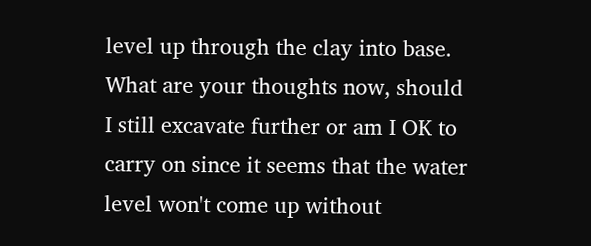level up through the clay into base. What are your thoughts now, should I still excavate further or am I OK to carry on since it seems that the water level won't come up without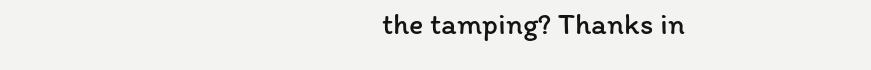the tamping? Thanks in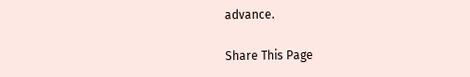advance.

Share This Page